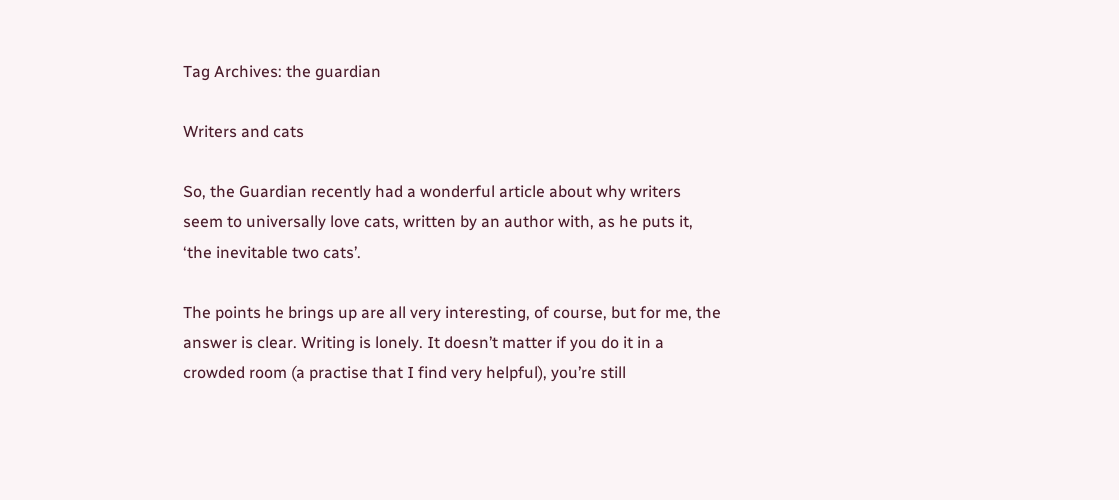Tag Archives: the guardian

Writers and cats

So, the Guardian recently had a wonderful article about why writers seem to universally love cats, written by an author with, as he puts it, ‘the inevitable two cats’.

The points he brings up are all very interesting, of course, but for me, the answer is clear. Writing is lonely. It doesn’t matter if you do it in a crowded room (a practise that I find very helpful), you’re still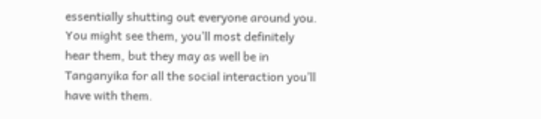essentially shutting out everyone around you. You might see them, you’ll most definitely hear them, but they may as well be in Tanganyika for all the social interaction you’ll have with them.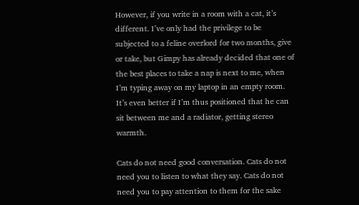However, if you write in a room with a cat, it’s different. I’ve only had the privilege to be subjected to a feline overlord for two months, give or take, but Gimpy has already decided that one of the best places to take a nap is next to me, when I’m typing away on my laptop in an empty room. It’s even better if I’m thus positioned that he can sit between me and a radiator, getting stereo warmth.

Cats do not need good conversation. Cats do not need you to listen to what they say. Cats do not need you to pay attention to them for the sake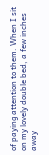of paying attention to them. When I sit on my lovely double bed, a few inches away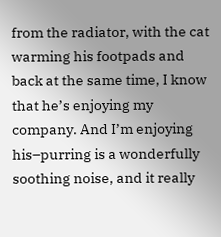from the radiator, with the cat warming his footpads and back at the same time, I know that he’s enjoying my company. And I’m enjoying his–purring is a wonderfully soothing noise, and it really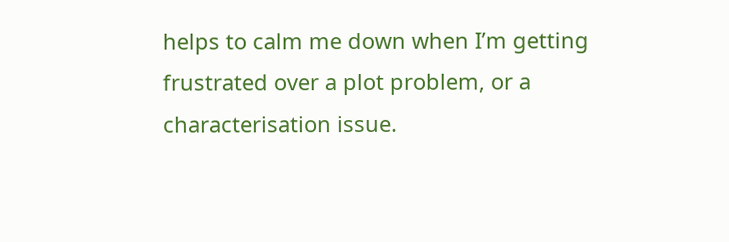helps to calm me down when I’m getting frustrated over a plot problem, or a characterisation issue.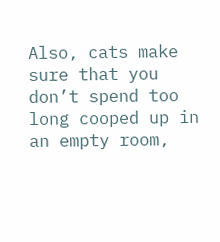Also, cats make sure that you don’t spend too long cooped up in an empty room,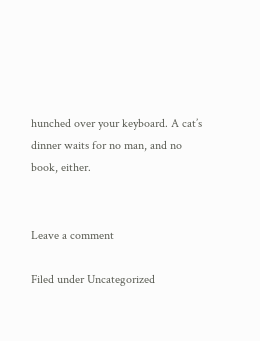hunched over your keyboard. A cat’s dinner waits for no man, and no book, either.


Leave a comment

Filed under Uncategorized